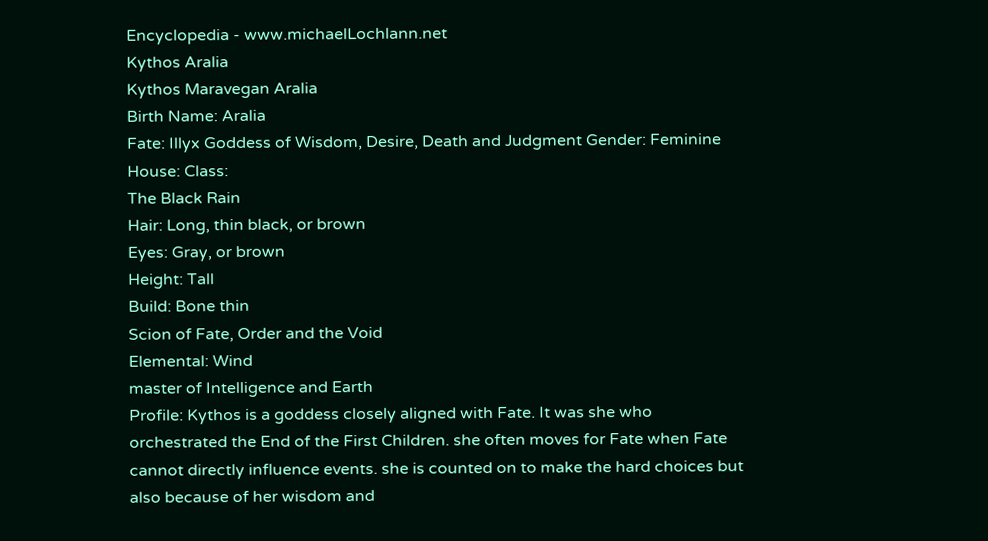Encyclopedia - www.michaelLochlann.net
Kythos Aralia
Kythos Maravegan Aralia
Birth Name: Aralia
Fate: Illyx Goddess of Wisdom, Desire, Death and Judgment Gender: Feminine
House: Class:
The Black Rain
Hair: Long, thin black, or brown
Eyes: Gray, or brown
Height: Tall
Build: Bone thin
Scion of Fate, Order and the Void
Elemental: Wind
master of Intelligence and Earth
Profile: Kythos is a goddess closely aligned with Fate. It was she who orchestrated the End of the First Children. she often moves for Fate when Fate cannot directly influence events. she is counted on to make the hard choices but also because of her wisdom and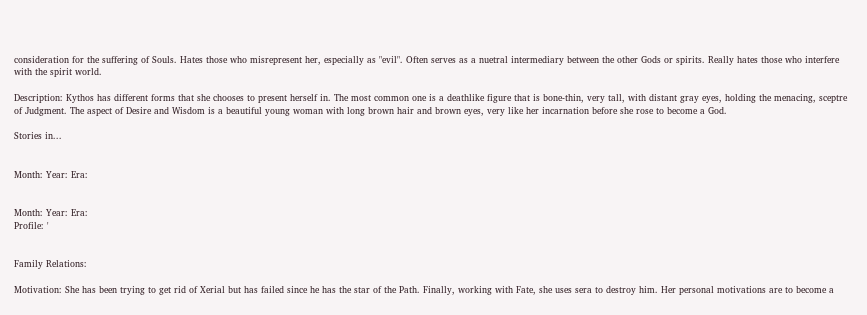consideration for the suffering of Souls. Hates those who misrepresent her, especially as "evil". Often serves as a nuetral intermediary between the other Gods or spirits. Really hates those who interfere with the spirit world.

Description: Kythos has different forms that she chooses to present herself in. The most common one is a deathlike figure that is bone-thin, very tall, with distant gray eyes, holding the menacing, sceptre of Judgment. The aspect of Desire and Wisdom is a beautiful young woman with long brown hair and brown eyes, very like her incarnation before she rose to become a God.

Stories in...


Month: Year: Era:


Month: Year: Era:
Profile: '


Family Relations:

Motivation: She has been trying to get rid of Xerial but has failed since he has the star of the Path. Finally, working with Fate, she uses sera to destroy him. Her personal motivations are to become a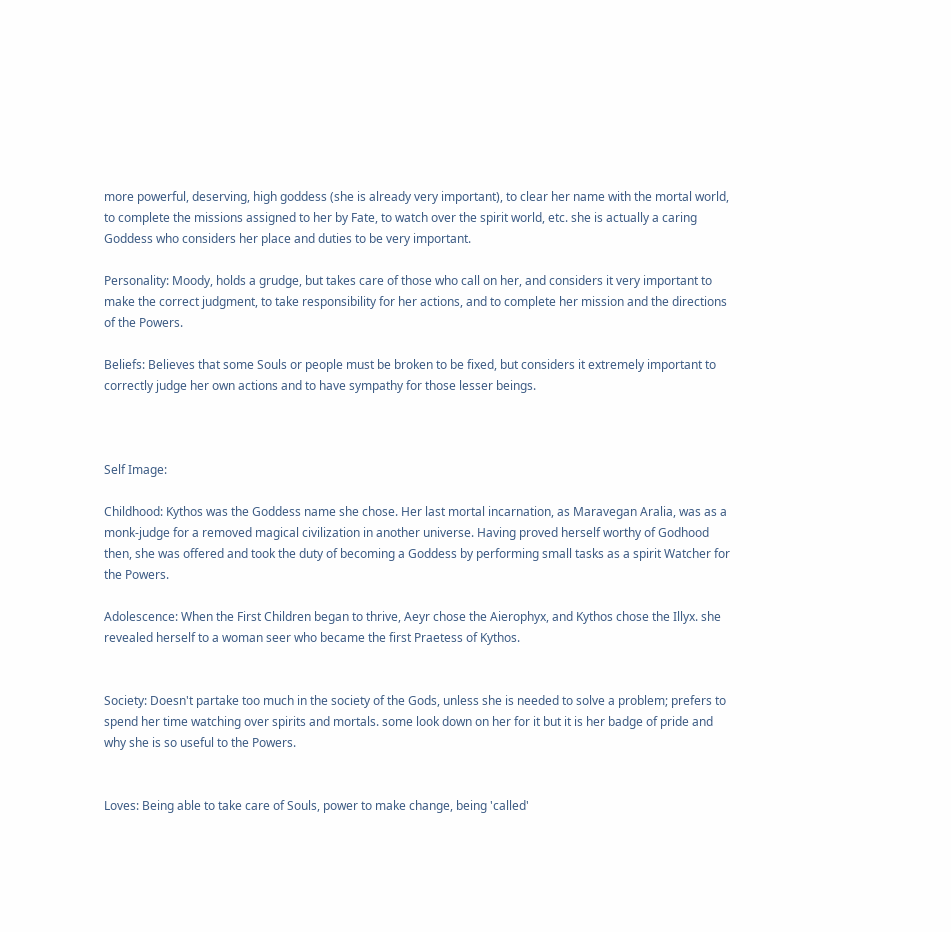more powerful, deserving, high goddess (she is already very important), to clear her name with the mortal world, to complete the missions assigned to her by Fate, to watch over the spirit world, etc. she is actually a caring Goddess who considers her place and duties to be very important.

Personality: Moody, holds a grudge, but takes care of those who call on her, and considers it very important to make the correct judgment, to take responsibility for her actions, and to complete her mission and the directions of the Powers.

Beliefs: Believes that some Souls or people must be broken to be fixed, but considers it extremely important to correctly judge her own actions and to have sympathy for those lesser beings.



Self Image:

Childhood: Kythos was the Goddess name she chose. Her last mortal incarnation, as Maravegan Aralia, was as a monk-judge for a removed magical civilization in another universe. Having proved herself worthy of Godhood then, she was offered and took the duty of becoming a Goddess by performing small tasks as a spirit Watcher for the Powers.

Adolescence: When the First Children began to thrive, Aeyr chose the Aierophyx, and Kythos chose the Illyx. she revealed herself to a woman seer who became the first Praetess of Kythos.


Society: Doesn't partake too much in the society of the Gods, unless she is needed to solve a problem; prefers to spend her time watching over spirits and mortals. some look down on her for it but it is her badge of pride and why she is so useful to the Powers.


Loves: Being able to take care of Souls, power to make change, being 'called'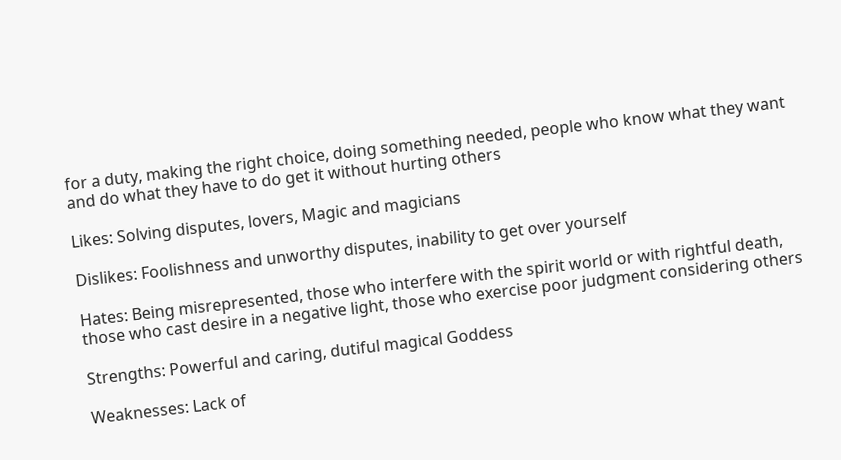for a duty, making the right choice, doing something needed, people who know what they want and do what they have to do get it without hurting others

Likes: Solving disputes, lovers, Magic and magicians

Dislikes: Foolishness and unworthy disputes, inability to get over yourself

Hates: Being misrepresented, those who interfere with the spirit world or with rightful death, those who cast desire in a negative light, those who exercise poor judgment considering others

Strengths: Powerful and caring, dutiful magical Goddess

Weaknesses: Lack of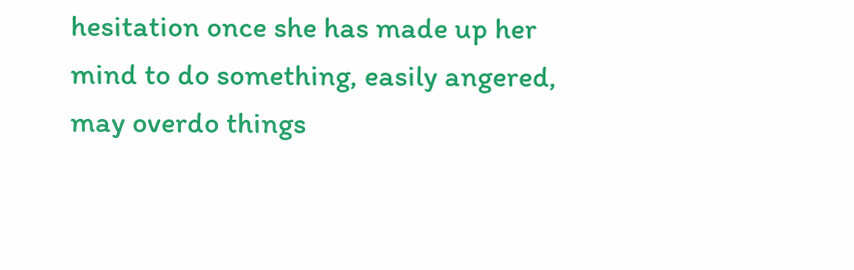hesitation once she has made up her mind to do something, easily angered, may overdo things